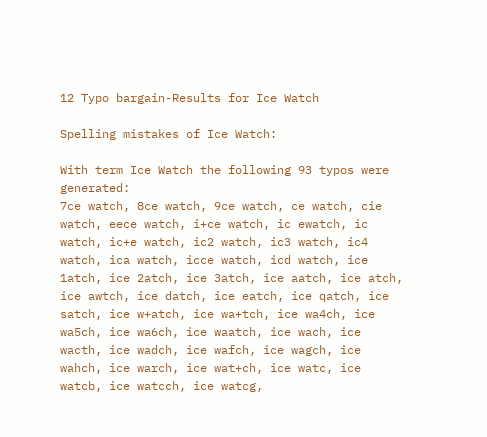12 Typo bargain-Results for Ice Watch

Spelling mistakes of Ice Watch:

With term Ice Watch the following 93 typos were generated:
7ce watch, 8ce watch, 9ce watch, ce watch, cie watch, eece watch, i+ce watch, ic ewatch, ic watch, ic+e watch, ic2 watch, ic3 watch, ic4 watch, ica watch, icce watch, icd watch, ice 1atch, ice 2atch, ice 3atch, ice aatch, ice atch, ice awtch, ice datch, ice eatch, ice qatch, ice satch, ice w+atch, ice wa+tch, ice wa4ch, ice wa5ch, ice wa6ch, ice waatch, ice wach, ice wacth, ice wadch, ice wafch, ice wagch, ice wahch, ice warch, ice wat+ch, ice watc, ice watcb, ice watcch, ice watcg,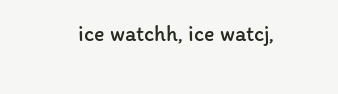ice watchh, ice watcj,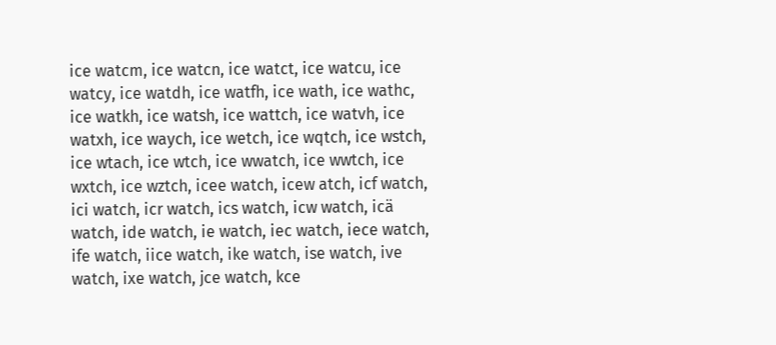ice watcm, ice watcn, ice watct, ice watcu, ice watcy, ice watdh, ice watfh, ice wath, ice wathc, ice watkh, ice watsh, ice wattch, ice watvh, ice watxh, ice waych, ice wetch, ice wqtch, ice wstch, ice wtach, ice wtch, ice wwatch, ice wwtch, ice wxtch, ice wztch, icee watch, icew atch, icf watch, ici watch, icr watch, ics watch, icw watch, icä watch, ide watch, ie watch, iec watch, iece watch, ife watch, iice watch, ike watch, ise watch, ive watch, ixe watch, jce watch, kce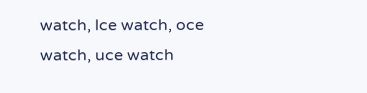watch, lce watch, oce watch, uce watch